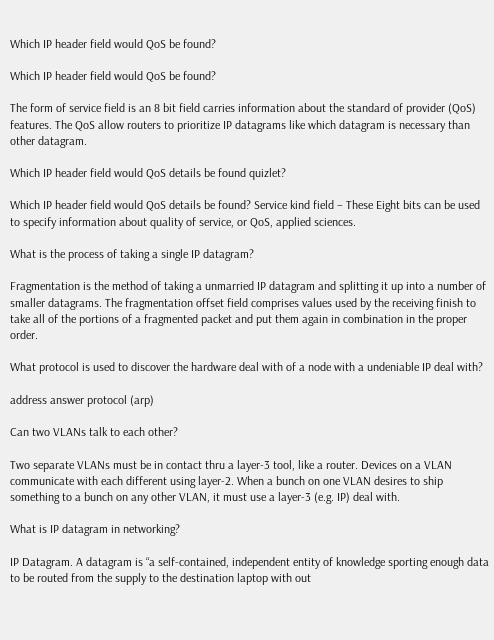Which IP header field would QoS be found?

Which IP header field would QoS be found?

The form of service field is an 8 bit field carries information about the standard of provider (QoS) features. The QoS allow routers to prioritize IP datagrams like which datagram is necessary than other datagram.

Which IP header field would QoS details be found quizlet?

Which IP header field would QoS details be found? Service kind field – These Eight bits can be used to specify information about quality of service, or QoS, applied sciences.

What is the process of taking a single IP datagram?

Fragmentation is the method of taking a unmarried IP datagram and splitting it up into a number of smaller datagrams. The fragmentation offset field comprises values used by the receiving finish to take all of the portions of a fragmented packet and put them again in combination in the proper order.

What protocol is used to discover the hardware deal with of a node with a undeniable IP deal with?

address answer protocol (arp)

Can two VLANs talk to each other?

Two separate VLANs must be in contact thru a layer-3 tool, like a router. Devices on a VLAN communicate with each different using layer-2. When a bunch on one VLAN desires to ship something to a bunch on any other VLAN, it must use a layer-3 (e.g. IP) deal with.

What is IP datagram in networking?

IP Datagram. A datagram is “a self-contained, independent entity of knowledge sporting enough data to be routed from the supply to the destination laptop with out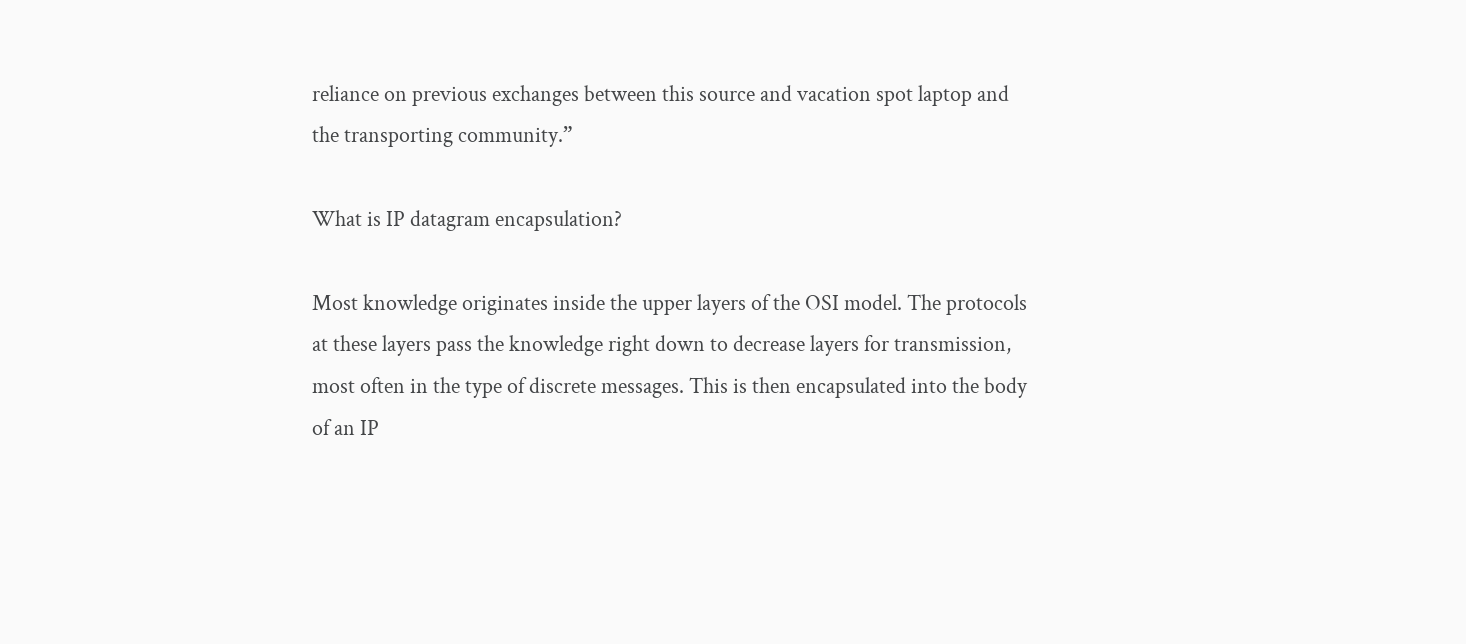reliance on previous exchanges between this source and vacation spot laptop and the transporting community.”

What is IP datagram encapsulation?

Most knowledge originates inside the upper layers of the OSI model. The protocols at these layers pass the knowledge right down to decrease layers for transmission, most often in the type of discrete messages. This is then encapsulated into the body of an IP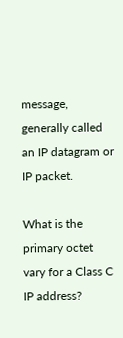message, generally called an IP datagram or IP packet.

What is the primary octet vary for a Class C IP address?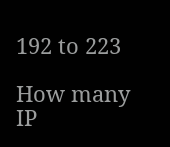192 to 223

How many IP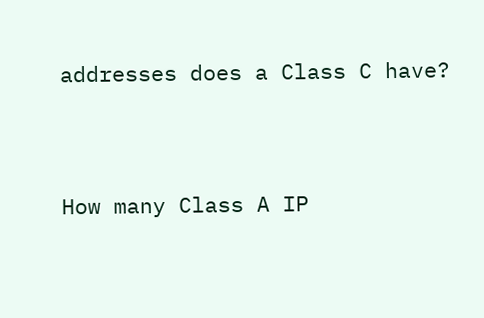addresses does a Class C have?


How many Class A IP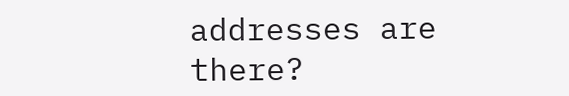addresses are there?